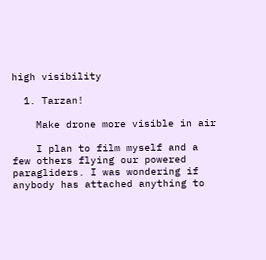high visibility

  1. Tarzan!

    Make drone more visible in air

    I plan to film myself and a few others flying our powered paragliders. I was wondering if anybody has attached anything to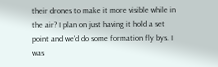their drones to make it more visible while in the air? I plan on just having it hold a set point and we'd do some formation fly bys. I was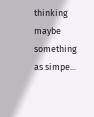thinking maybe something as simpe...